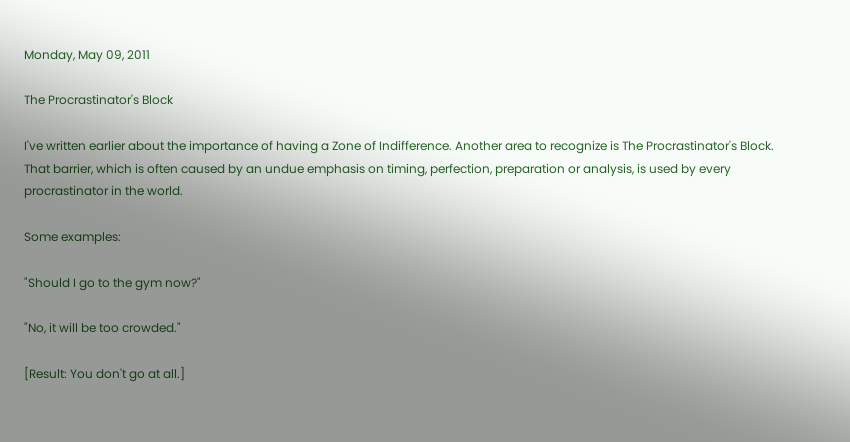Monday, May 09, 2011

The Procrastinator's Block

I've written earlier about the importance of having a Zone of Indifference. Another area to recognize is The Procrastinator's Block. That barrier, which is often caused by an undue emphasis on timing, perfection, preparation or analysis, is used by every procrastinator in the world.

Some examples:

"Should I go to the gym now?"

"No, it will be too crowded."

[Result: You don't go at all.]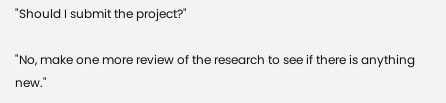"Should I submit the project?"

"No, make one more review of the research to see if there is anything new."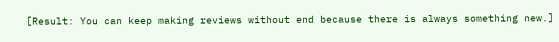[Result: You can keep making reviews without end because there is always something new.]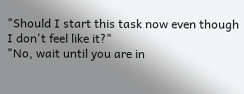"Should I start this task now even though I don't feel like it?"
"No, wait until you are in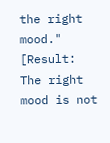the right mood."
[Result: The right mood is not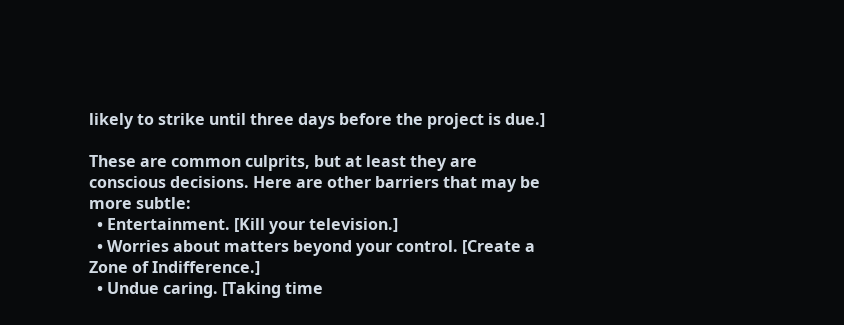likely to strike until three days before the project is due.]

These are common culprits, but at least they are conscious decisions. Here are other barriers that may be more subtle:
  • Entertainment. [Kill your television.]
  • Worries about matters beyond your control. [Create a Zone of Indifference.]
  • Undue caring. [Taking time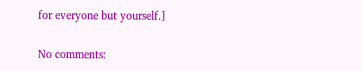for everyone but yourself.]

No comments: